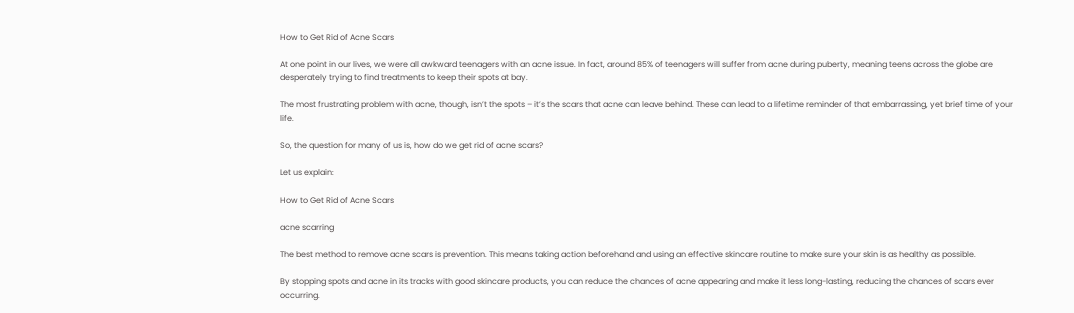How to Get Rid of Acne Scars

At one point in our lives, we were all awkward teenagers with an acne issue. In fact, around 85% of teenagers will suffer from acne during puberty, meaning teens across the globe are desperately trying to find treatments to keep their spots at bay.

The most frustrating problem with acne, though, isn’t the spots – it’s the scars that acne can leave behind. These can lead to a lifetime reminder of that embarrassing, yet brief time of your life.

So, the question for many of us is, how do we get rid of acne scars?

Let us explain:

How to Get Rid of Acne Scars

acne scarring

The best method to remove acne scars is prevention. This means taking action beforehand and using an effective skincare routine to make sure your skin is as healthy as possible.

By stopping spots and acne in its tracks with good skincare products, you can reduce the chances of acne appearing and make it less long-lasting, reducing the chances of scars ever occurring.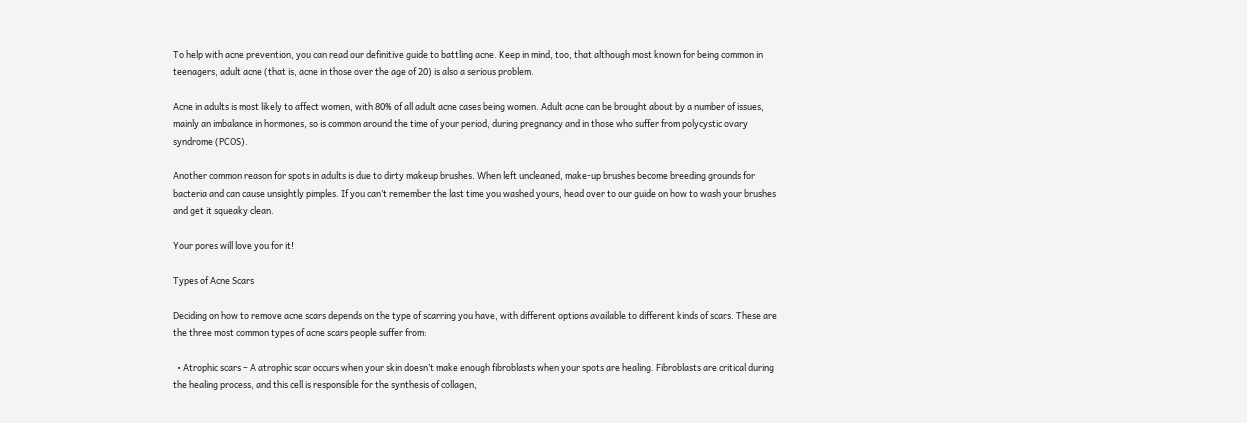To help with acne prevention, you can read our definitive guide to battling acne. Keep in mind, too, that although most known for being common in teenagers, adult acne (that is, acne in those over the age of 20) is also a serious problem.

Acne in adults is most likely to affect women, with 80% of all adult acne cases being women. Adult acne can be brought about by a number of issues, mainly an imbalance in hormones, so is common around the time of your period, during pregnancy and in those who suffer from polycystic ovary syndrome (PCOS).

Another common reason for spots in adults is due to dirty makeup brushes. When left uncleaned, make-up brushes become breeding grounds for bacteria and can cause unsightly pimples. If you can’t remember the last time you washed yours, head over to our guide on how to wash your brushes and get it squeaky clean.

Your pores will love you for it!

Types of Acne Scars

Deciding on how to remove acne scars depends on the type of scarring you have, with different options available to different kinds of scars. These are the three most common types of acne scars people suffer from:

  • Atrophic scars – A atrophic scar occurs when your skin doesn’t make enough fibroblasts when your spots are healing. Fibroblasts are critical during the healing process, and this cell is responsible for the synthesis of collagen,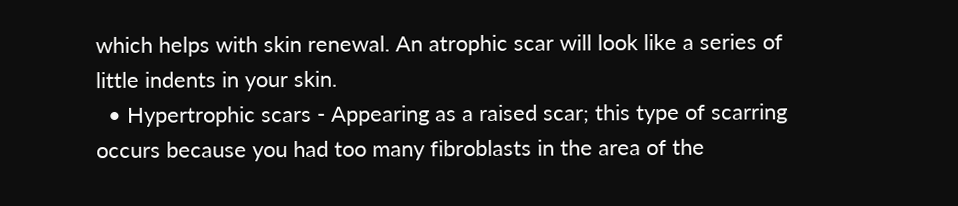which helps with skin renewal. An atrophic scar will look like a series of little indents in your skin.
  • Hypertrophic scars - Appearing as a raised scar; this type of scarring occurs because you had too many fibroblasts in the area of the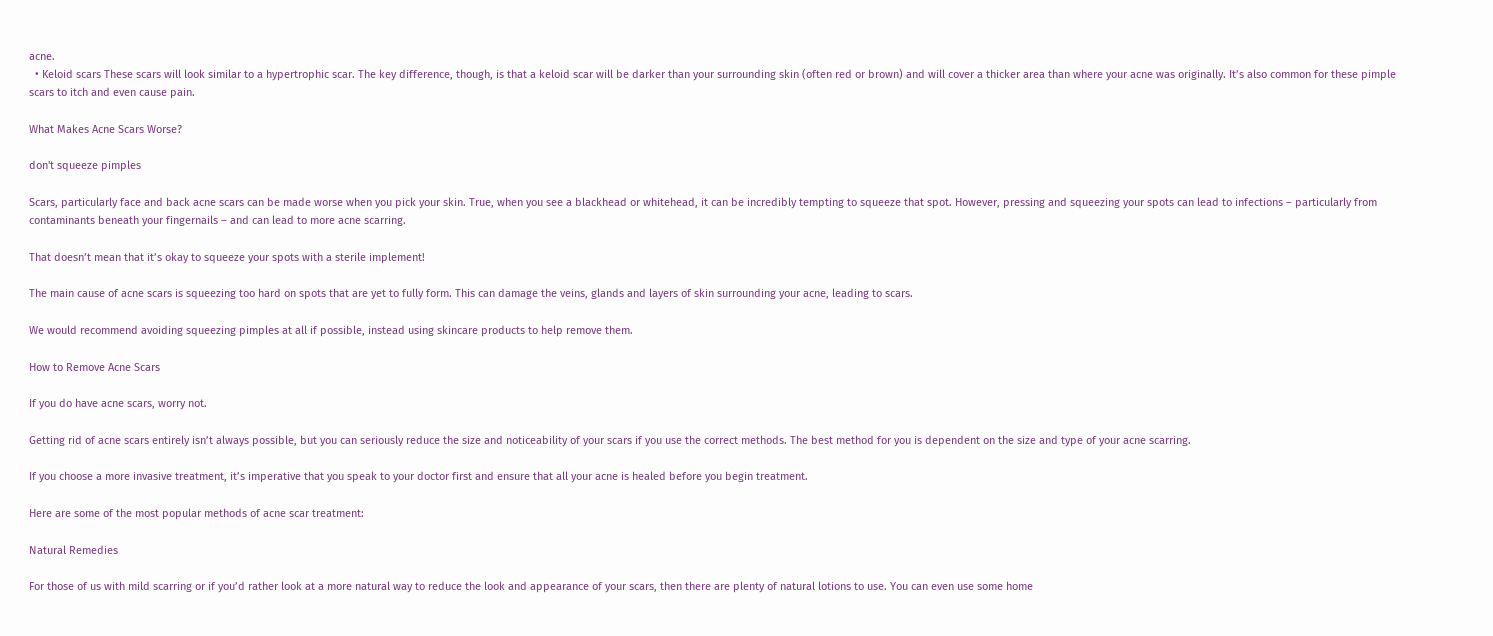acne.
  • Keloid scars These scars will look similar to a hypertrophic scar. The key difference, though, is that a keloid scar will be darker than your surrounding skin (often red or brown) and will cover a thicker area than where your acne was originally. It’s also common for these pimple scars to itch and even cause pain.

What Makes Acne Scars Worse?

don't squeeze pimples

Scars, particularly face and back acne scars can be made worse when you pick your skin. True, when you see a blackhead or whitehead, it can be incredibly tempting to squeeze that spot. However, pressing and squeezing your spots can lead to infections – particularly from contaminants beneath your fingernails – and can lead to more acne scarring.

That doesn’t mean that it’s okay to squeeze your spots with a sterile implement!

The main cause of acne scars is squeezing too hard on spots that are yet to fully form. This can damage the veins, glands and layers of skin surrounding your acne, leading to scars.

We would recommend avoiding squeezing pimples at all if possible, instead using skincare products to help remove them.

How to Remove Acne Scars

If you do have acne scars, worry not.

Getting rid of acne scars entirely isn’t always possible, but you can seriously reduce the size and noticeability of your scars if you use the correct methods. The best method for you is dependent on the size and type of your acne scarring.

If you choose a more invasive treatment, it’s imperative that you speak to your doctor first and ensure that all your acne is healed before you begin treatment.

Here are some of the most popular methods of acne scar treatment:

Natural Remedies

For those of us with mild scarring or if you’d rather look at a more natural way to reduce the look and appearance of your scars, then there are plenty of natural lotions to use. You can even use some home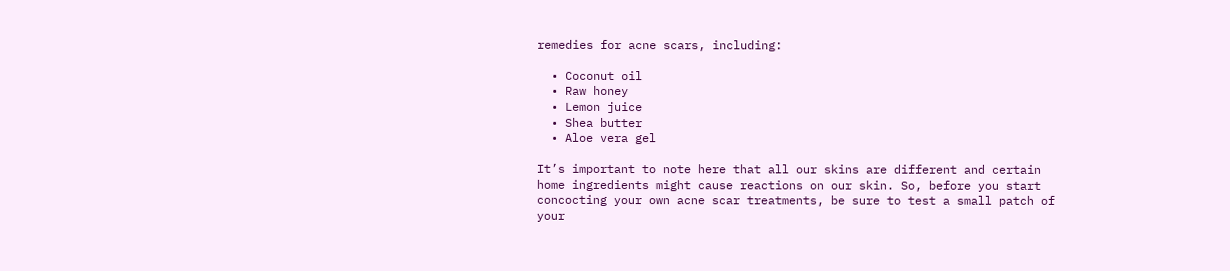remedies for acne scars, including:

  • Coconut oil
  • Raw honey
  • Lemon juice
  • Shea butter
  • Aloe vera gel

It’s important to note here that all our skins are different and certain home ingredients might cause reactions on our skin. So, before you start concocting your own acne scar treatments, be sure to test a small patch of your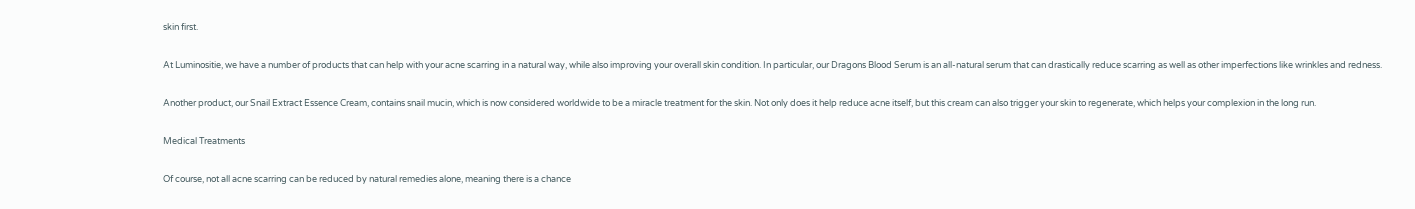skin first.

At Luminositie, we have a number of products that can help with your acne scarring in a natural way, while also improving your overall skin condition. In particular, our Dragons Blood Serum is an all-natural serum that can drastically reduce scarring as well as other imperfections like wrinkles and redness.

Another product, our Snail Extract Essence Cream, contains snail mucin, which is now considered worldwide to be a miracle treatment for the skin. Not only does it help reduce acne itself, but this cream can also trigger your skin to regenerate, which helps your complexion in the long run.

Medical Treatments

Of course, not all acne scarring can be reduced by natural remedies alone, meaning there is a chance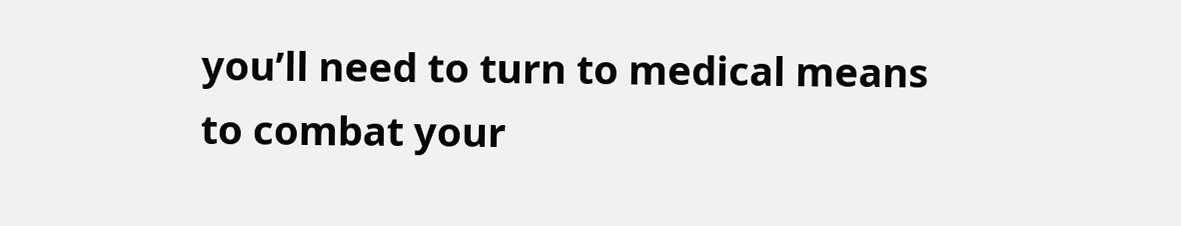you’ll need to turn to medical means to combat your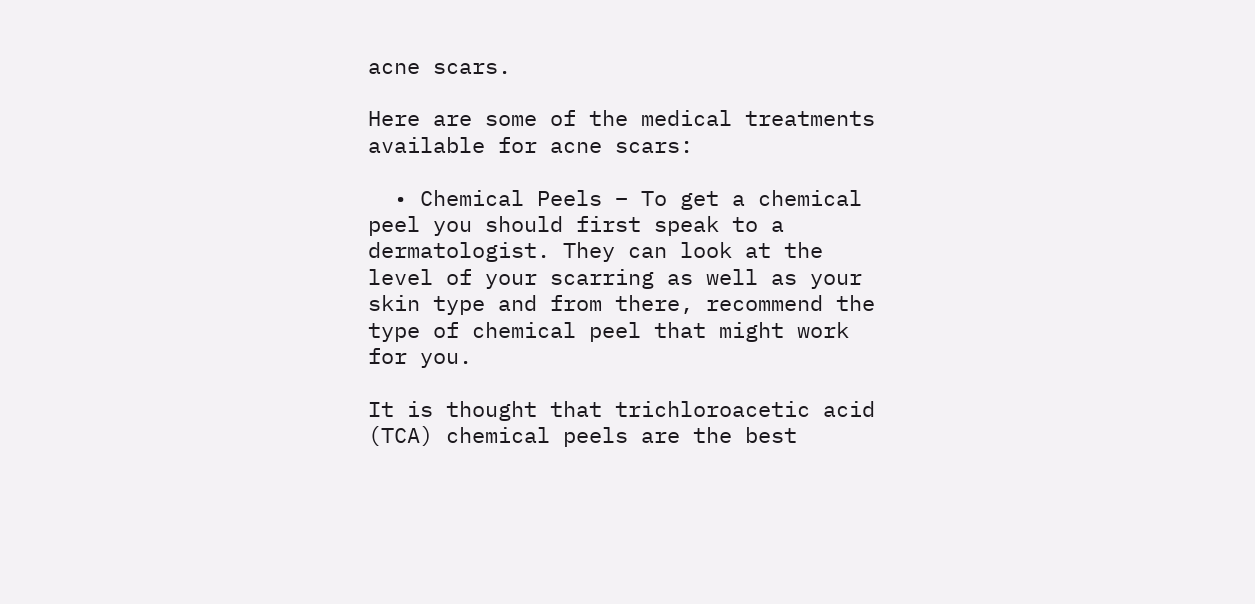acne scars.

Here are some of the medical treatments available for acne scars:

  • Chemical Peels – To get a chemical peel you should first speak to a dermatologist. They can look at the level of your scarring as well as your skin type and from there, recommend the type of chemical peel that might work for you.

It is thought that trichloroacetic acid (TCA) chemical peels are the best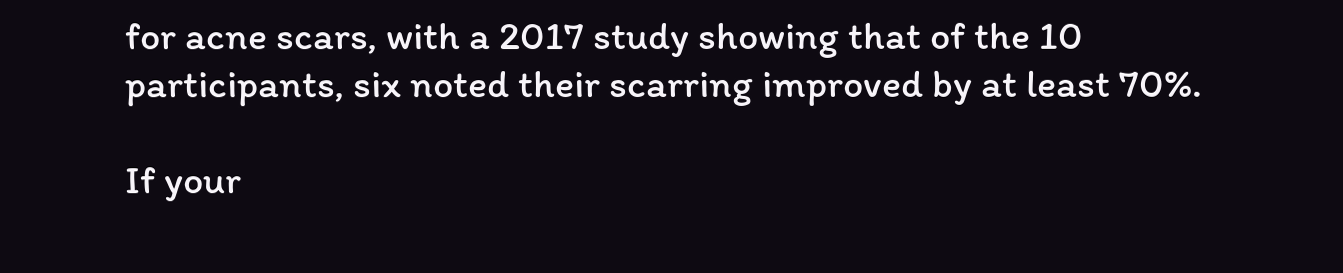for acne scars, with a 2017 study showing that of the 10 participants, six noted their scarring improved by at least 70%.

If your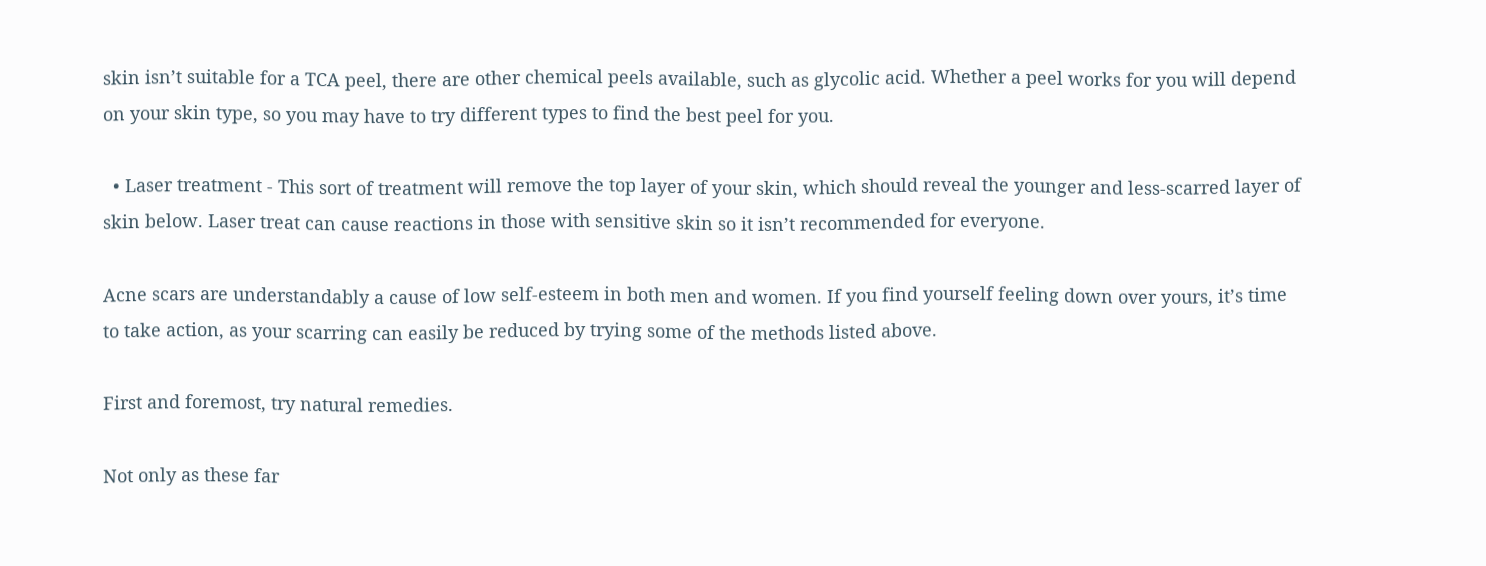skin isn’t suitable for a TCA peel, there are other chemical peels available, such as glycolic acid. Whether a peel works for you will depend on your skin type, so you may have to try different types to find the best peel for you.

  • Laser treatment - This sort of treatment will remove the top layer of your skin, which should reveal the younger and less-scarred layer of skin below. Laser treat can cause reactions in those with sensitive skin so it isn’t recommended for everyone.

Acne scars are understandably a cause of low self-esteem in both men and women. If you find yourself feeling down over yours, it’s time to take action, as your scarring can easily be reduced by trying some of the methods listed above.

First and foremost, try natural remedies.

Not only as these far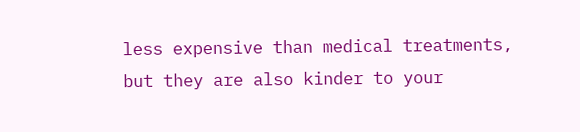less expensive than medical treatments, but they are also kinder to your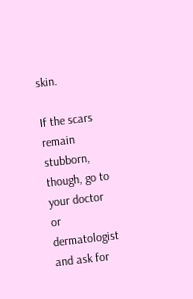skin.

If the scars remain stubborn, though, go to your doctor or dermatologist and ask for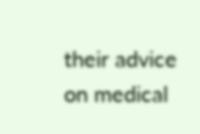their advice on medical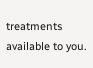treatments available to you.